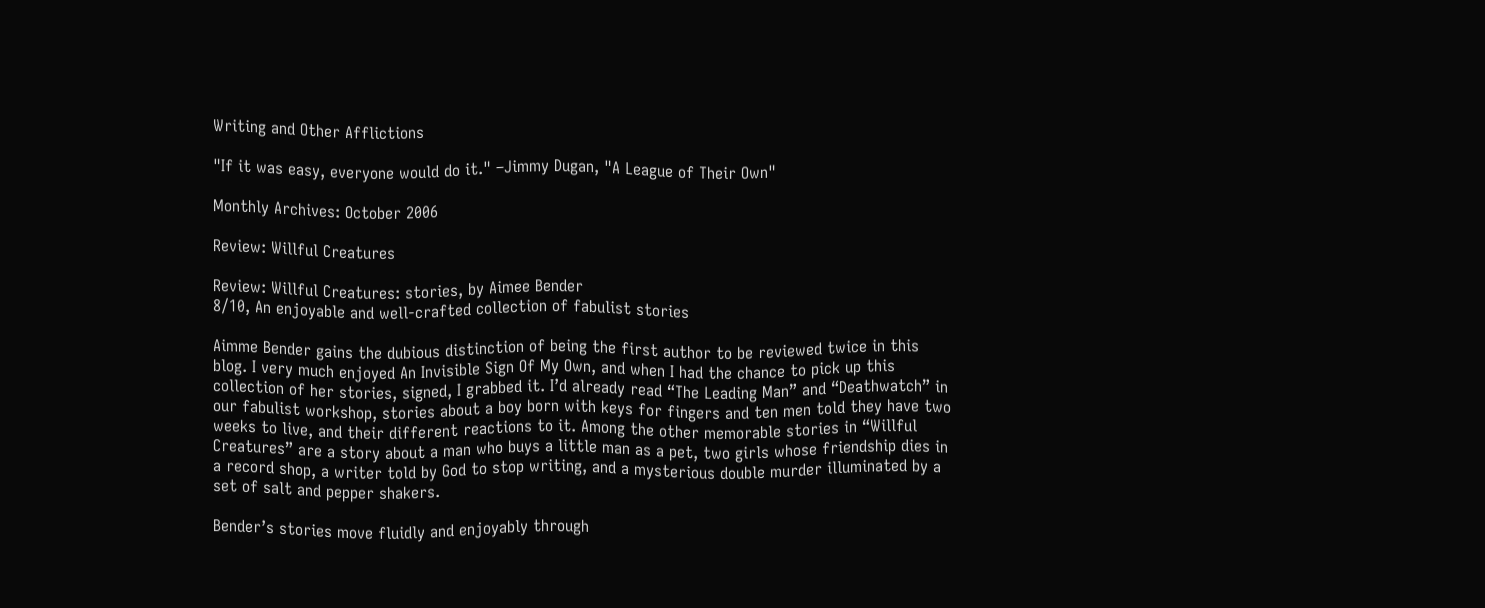Writing and Other Afflictions

"If it was easy, everyone would do it." –Jimmy Dugan, "A League of Their Own"

Monthly Archives: October 2006

Review: Willful Creatures

Review: Willful Creatures: stories, by Aimee Bender
8/10, An enjoyable and well-crafted collection of fabulist stories

Aimme Bender gains the dubious distinction of being the first author to be reviewed twice in this blog. I very much enjoyed An Invisible Sign Of My Own, and when I had the chance to pick up this collection of her stories, signed, I grabbed it. I’d already read “The Leading Man” and “Deathwatch” in our fabulist workshop, stories about a boy born with keys for fingers and ten men told they have two weeks to live, and their different reactions to it. Among the other memorable stories in “Willful Creatures” are a story about a man who buys a little man as a pet, two girls whose friendship dies in a record shop, a writer told by God to stop writing, and a mysterious double murder illuminated by a set of salt and pepper shakers.

Bender’s stories move fluidly and enjoyably through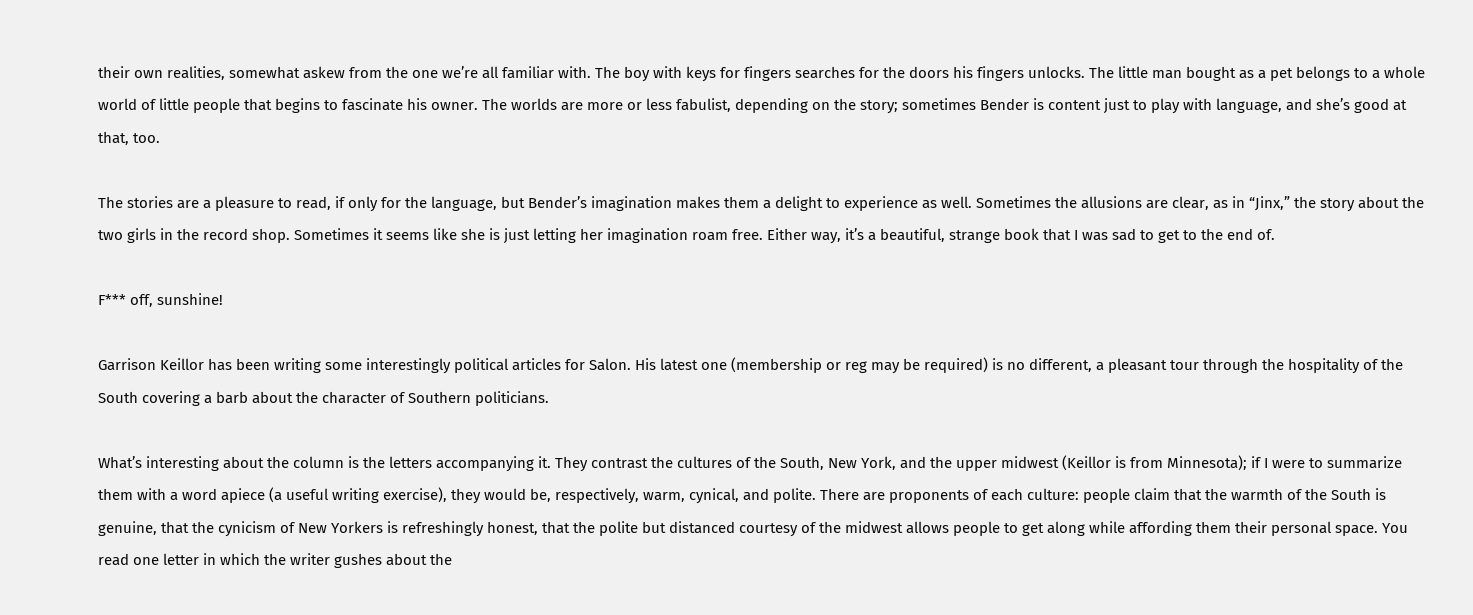their own realities, somewhat askew from the one we’re all familiar with. The boy with keys for fingers searches for the doors his fingers unlocks. The little man bought as a pet belongs to a whole world of little people that begins to fascinate his owner. The worlds are more or less fabulist, depending on the story; sometimes Bender is content just to play with language, and she’s good at that, too.

The stories are a pleasure to read, if only for the language, but Bender’s imagination makes them a delight to experience as well. Sometimes the allusions are clear, as in “Jinx,” the story about the two girls in the record shop. Sometimes it seems like she is just letting her imagination roam free. Either way, it’s a beautiful, strange book that I was sad to get to the end of.

F*** off, sunshine!

Garrison Keillor has been writing some interestingly political articles for Salon. His latest one (membership or reg may be required) is no different, a pleasant tour through the hospitality of the South covering a barb about the character of Southern politicians.

What’s interesting about the column is the letters accompanying it. They contrast the cultures of the South, New York, and the upper midwest (Keillor is from Minnesota); if I were to summarize them with a word apiece (a useful writing exercise), they would be, respectively, warm, cynical, and polite. There are proponents of each culture: people claim that the warmth of the South is genuine, that the cynicism of New Yorkers is refreshingly honest, that the polite but distanced courtesy of the midwest allows people to get along while affording them their personal space. You read one letter in which the writer gushes about the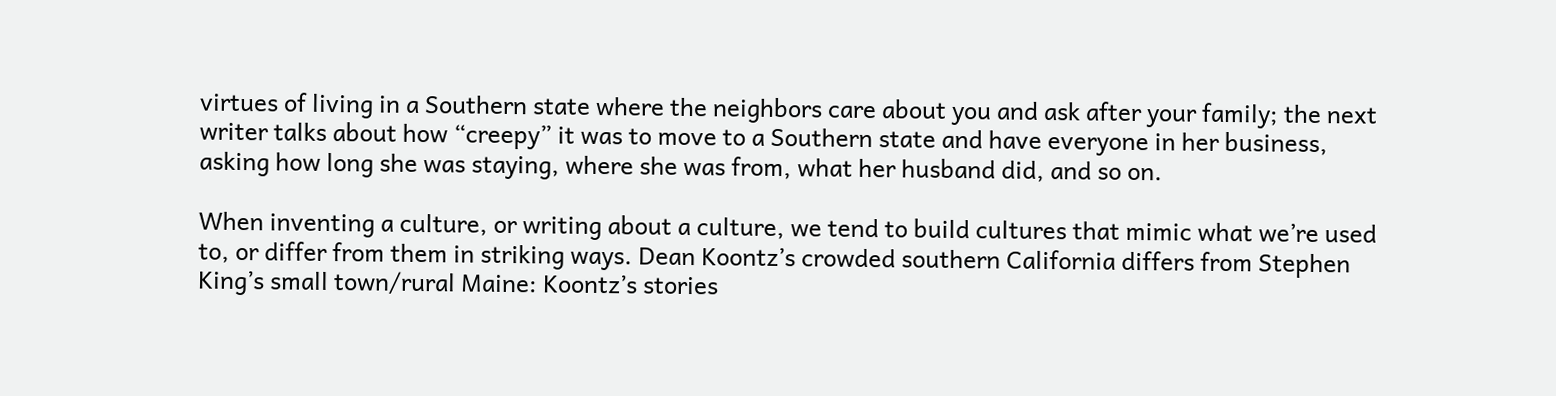virtues of living in a Southern state where the neighbors care about you and ask after your family; the next writer talks about how “creepy” it was to move to a Southern state and have everyone in her business, asking how long she was staying, where she was from, what her husband did, and so on.

When inventing a culture, or writing about a culture, we tend to build cultures that mimic what we’re used to, or differ from them in striking ways. Dean Koontz’s crowded southern California differs from Stephen King’s small town/rural Maine: Koontz’s stories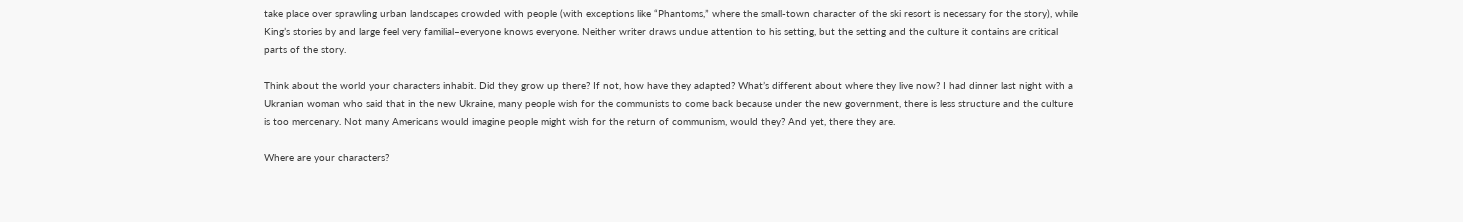take place over sprawling urban landscapes crowded with people (with exceptions like “Phantoms,” where the small-town character of the ski resort is necessary for the story), while King’s stories by and large feel very familial–everyone knows everyone. Neither writer draws undue attention to his setting, but the setting and the culture it contains are critical parts of the story.

Think about the world your characters inhabit. Did they grow up there? If not, how have they adapted? What’s different about where they live now? I had dinner last night with a Ukranian woman who said that in the new Ukraine, many people wish for the communists to come back because under the new government, there is less structure and the culture is too mercenary. Not many Americans would imagine people might wish for the return of communism, would they? And yet, there they are.

Where are your characters?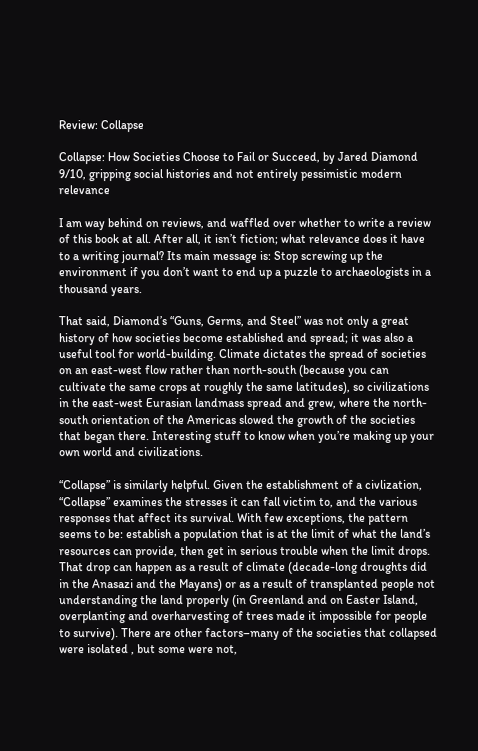Review: Collapse

Collapse: How Societies Choose to Fail or Succeed, by Jared Diamond
9/10, gripping social histories and not entirely pessimistic modern relevance

I am way behind on reviews, and waffled over whether to write a review of this book at all. After all, it isn’t fiction; what relevance does it have to a writing journal? Its main message is: Stop screwing up the environment if you don’t want to end up a puzzle to archaeologists in a thousand years.

That said, Diamond’s “Guns, Germs, and Steel” was not only a great history of how societies become established and spread; it was also a useful tool for world-building. Climate dictates the spread of societies on an east-west flow rather than north-south (because you can cultivate the same crops at roughly the same latitudes), so civilizations in the east-west Eurasian landmass spread and grew, where the north-south orientation of the Americas slowed the growth of the societies that began there. Interesting stuff to know when you’re making up your own world and civilizations.

“Collapse” is similarly helpful. Given the establishment of a civlization, “Collapse” examines the stresses it can fall victim to, and the various responses that affect its survival. With few exceptions, the pattern seems to be: establish a population that is at the limit of what the land’s resources can provide, then get in serious trouble when the limit drops. That drop can happen as a result of climate (decade-long droughts did in the Anasazi and the Mayans) or as a result of transplanted people not understanding the land properly (in Greenland and on Easter Island, overplanting and overharvesting of trees made it impossible for people to survive). There are other factors–many of the societies that collapsed were isolated , but some were not,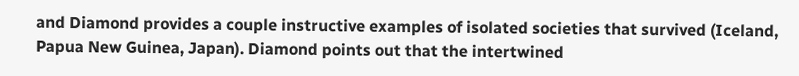and Diamond provides a couple instructive examples of isolated societies that survived (Iceland, Papua New Guinea, Japan). Diamond points out that the intertwined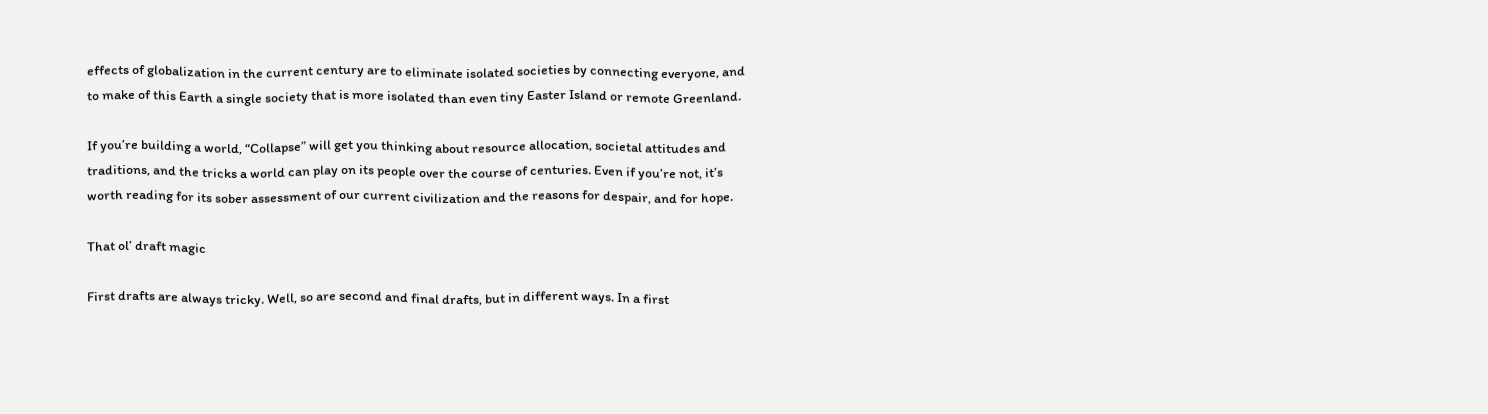effects of globalization in the current century are to eliminate isolated societies by connecting everyone, and to make of this Earth a single society that is more isolated than even tiny Easter Island or remote Greenland.

If you’re building a world, “Collapse” will get you thinking about resource allocation, societal attitudes and traditions, and the tricks a world can play on its people over the course of centuries. Even if you’re not, it’s worth reading for its sober assessment of our current civilization and the reasons for despair, and for hope.

That ol’ draft magic

First drafts are always tricky. Well, so are second and final drafts, but in different ways. In a first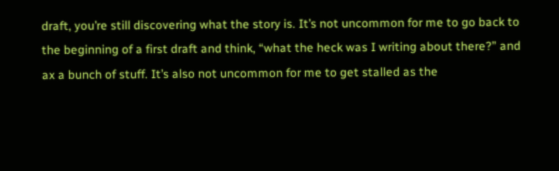draft, you’re still discovering what the story is. It’s not uncommon for me to go back to the beginning of a first draft and think, “what the heck was I writing about there?” and ax a bunch of stuff. It’s also not uncommon for me to get stalled as the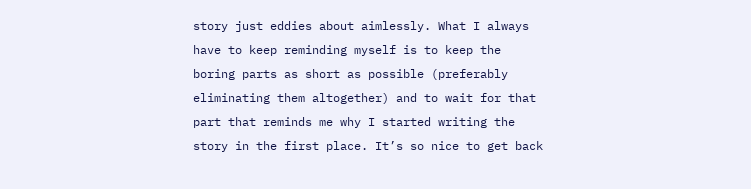story just eddies about aimlessly. What I always have to keep reminding myself is to keep the boring parts as short as possible (preferably eliminating them altogether) and to wait for that part that reminds me why I started writing the story in the first place. It’s so nice to get back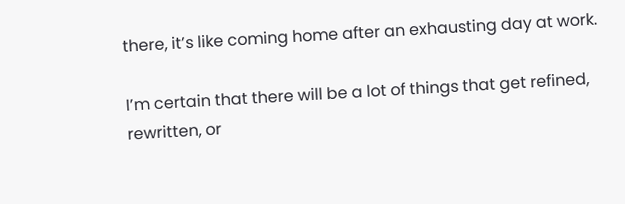there, it’s like coming home after an exhausting day at work.

I’m certain that there will be a lot of things that get refined, rewritten, or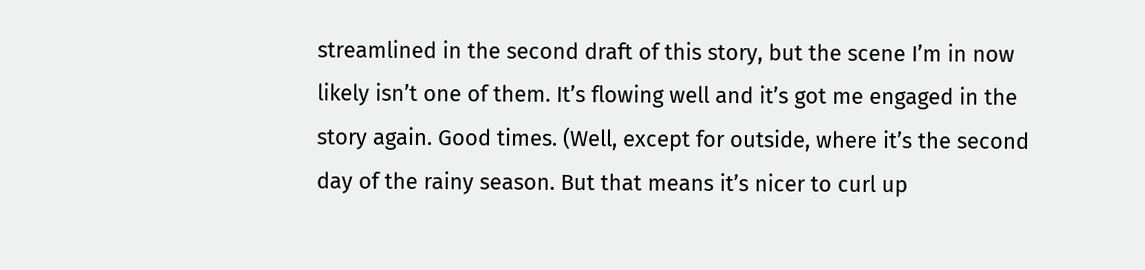streamlined in the second draft of this story, but the scene I’m in now likely isn’t one of them. It’s flowing well and it’s got me engaged in the story again. Good times. (Well, except for outside, where it’s the second day of the rainy season. But that means it’s nicer to curl up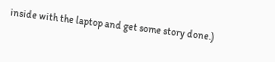inside with the laptop and get some story done.)